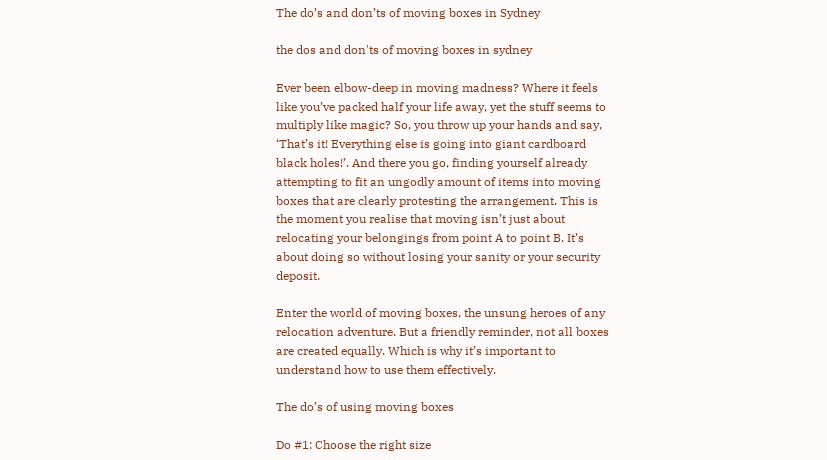The do’s and don’ts of moving boxes in Sydney

the dos and don'ts of moving boxes in sydney

Ever been elbow-deep in moving madness? Where it feels like you’ve packed half your life away, yet the stuff seems to multiply like magic? So, you throw up your hands and say, ‘That’s it! Everything else is going into giant cardboard black holes!’. And there you go, finding yourself already attempting to fit an ungodly amount of items into moving boxes that are clearly protesting the arrangement. This is the moment you realise that moving isn’t just about relocating your belongings from point A to point B. It’s about doing so without losing your sanity or your security deposit.

Enter the world of moving boxes, the unsung heroes of any relocation adventure. But a friendly reminder, not all boxes are created equally. Which is why it’s important to understand how to use them effectively.

The do’s of using moving boxes

Do #1: Choose the right size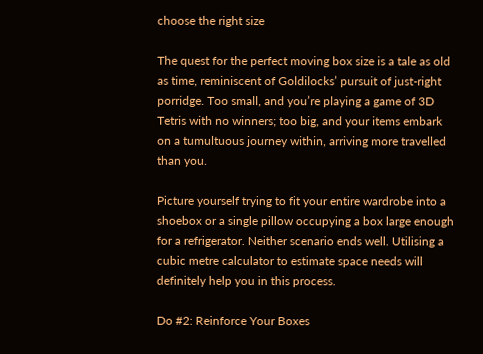choose the right size

The quest for the perfect moving box size is a tale as old as time, reminiscent of Goldilocks’ pursuit of just-right porridge. Too small, and you’re playing a game of 3D Tetris with no winners; too big, and your items embark on a tumultuous journey within, arriving more travelled than you.

Picture yourself trying to fit your entire wardrobe into a shoebox or a single pillow occupying a box large enough for a refrigerator. Neither scenario ends well. Utilising a cubic metre calculator to estimate space needs will definitely help you in this process.

Do #2: Reinforce Your Boxes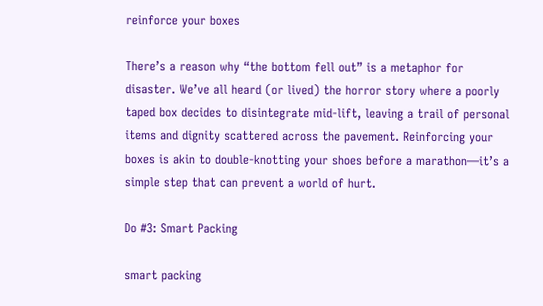reinforce your boxes

There’s a reason why “the bottom fell out” is a metaphor for disaster. We’ve all heard (or lived) the horror story where a poorly taped box decides to disintegrate mid-lift, leaving a trail of personal items and dignity scattered across the pavement. Reinforcing your boxes is akin to double-knotting your shoes before a marathon—it’s a simple step that can prevent a world of hurt.

Do #3: Smart Packing

smart packing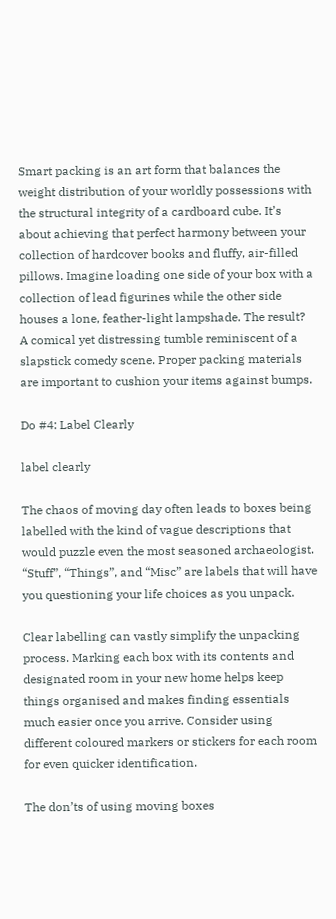Smart packing is an art form that balances the weight distribution of your worldly possessions with the structural integrity of a cardboard cube. It’s about achieving that perfect harmony between your collection of hardcover books and fluffy, air-filled pillows. Imagine loading one side of your box with a collection of lead figurines while the other side houses a lone, feather-light lampshade. The result? A comical yet distressing tumble reminiscent of a slapstick comedy scene. Proper packing materials are important to cushion your items against bumps.

Do #4: Label Clearly

label clearly

The chaos of moving day often leads to boxes being labelled with the kind of vague descriptions that would puzzle even the most seasoned archaeologist. “Stuff”, “Things”, and “Misc” are labels that will have you questioning your life choices as you unpack.

Clear labelling can vastly simplify the unpacking process. Marking each box with its contents and designated room in your new home helps keep things organised and makes finding essentials much easier once you arrive. Consider using different coloured markers or stickers for each room for even quicker identification.

The don’ts of using moving boxes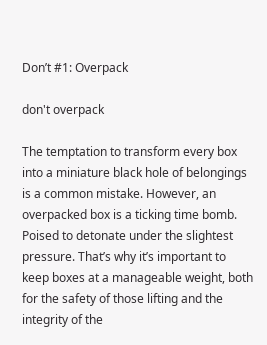Don’t #1: Overpack

don't overpack

The temptation to transform every box into a miniature black hole of belongings is a common mistake. However, an overpacked box is a ticking time bomb. Poised to detonate under the slightest pressure. That’s why it’s important to keep boxes at a manageable weight, both for the safety of those lifting and the integrity of the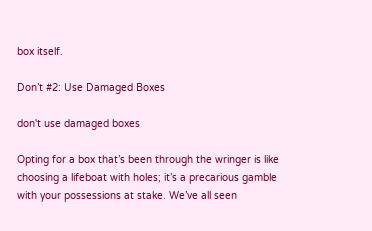box itself.

Don’t #2: Use Damaged Boxes

don't use damaged boxes

Opting for a box that’s been through the wringer is like choosing a lifeboat with holes; it’s a precarious gamble with your possessions at stake. We’ve all seen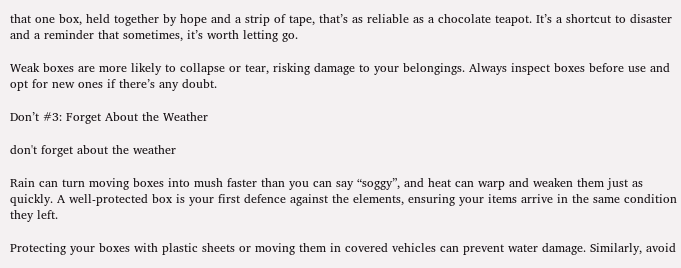that one box, held together by hope and a strip of tape, that’s as reliable as a chocolate teapot. It’s a shortcut to disaster and a reminder that sometimes, it’s worth letting go.

Weak boxes are more likely to collapse or tear, risking damage to your belongings. Always inspect boxes before use and opt for new ones if there’s any doubt.

Don’t #3: Forget About the Weather

don't forget about the weather

Rain can turn moving boxes into mush faster than you can say “soggy”, and heat can warp and weaken them just as quickly. A well-protected box is your first defence against the elements, ensuring your items arrive in the same condition they left.

Protecting your boxes with plastic sheets or moving them in covered vehicles can prevent water damage. Similarly, avoid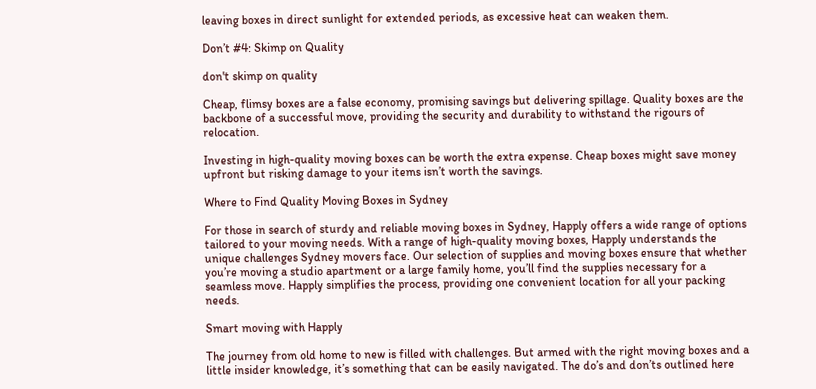leaving boxes in direct sunlight for extended periods, as excessive heat can weaken them.

Don’t #4: Skimp on Quality

don't skimp on quality

Cheap, flimsy boxes are a false economy, promising savings but delivering spillage. Quality boxes are the backbone of a successful move, providing the security and durability to withstand the rigours of relocation.

Investing in high-quality moving boxes can be worth the extra expense. Cheap boxes might save money upfront but risking damage to your items isn’t worth the savings.

Where to Find Quality Moving Boxes in Sydney

For those in search of sturdy and reliable moving boxes in Sydney, Happly offers a wide range of options tailored to your moving needs. With a range of high-quality moving boxes, Happly understands the unique challenges Sydney movers face. Our selection of supplies and moving boxes ensure that whether you’re moving a studio apartment or a large family home, you’ll find the supplies necessary for a seamless move. Happly simplifies the process, providing one convenient location for all your packing needs.

Smart moving with Happly

The journey from old home to new is filled with challenges. But armed with the right moving boxes and a little insider knowledge, it’s something that can be easily navigated. The do’s and don’ts outlined here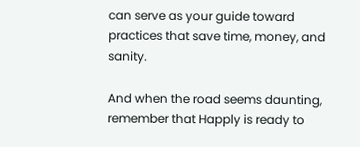can serve as your guide toward practices that save time, money, and sanity.

And when the road seems daunting, remember that Happly is ready to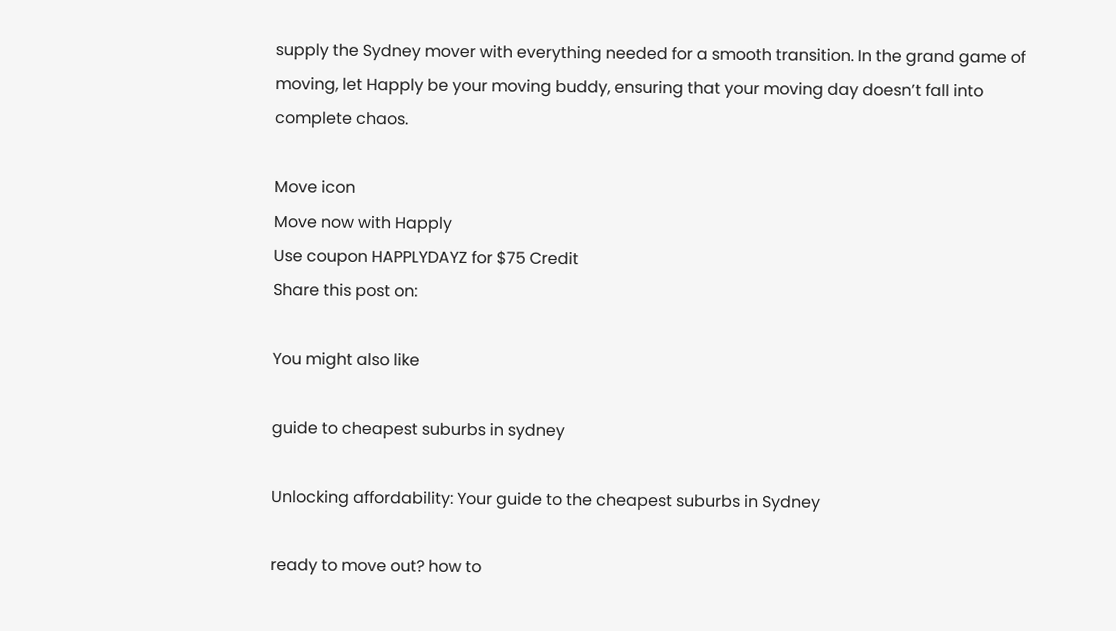supply the Sydney mover with everything needed for a smooth transition. In the grand game of moving, let Happly be your moving buddy, ensuring that your moving day doesn’t fall into complete chaos.

Move icon
Move now with Happly
Use coupon HAPPLYDAYZ for $75 Credit
Share this post on:

You might also like

guide to cheapest suburbs in sydney

Unlocking affordability: Your guide to the cheapest suburbs in Sydney

ready to move out? how to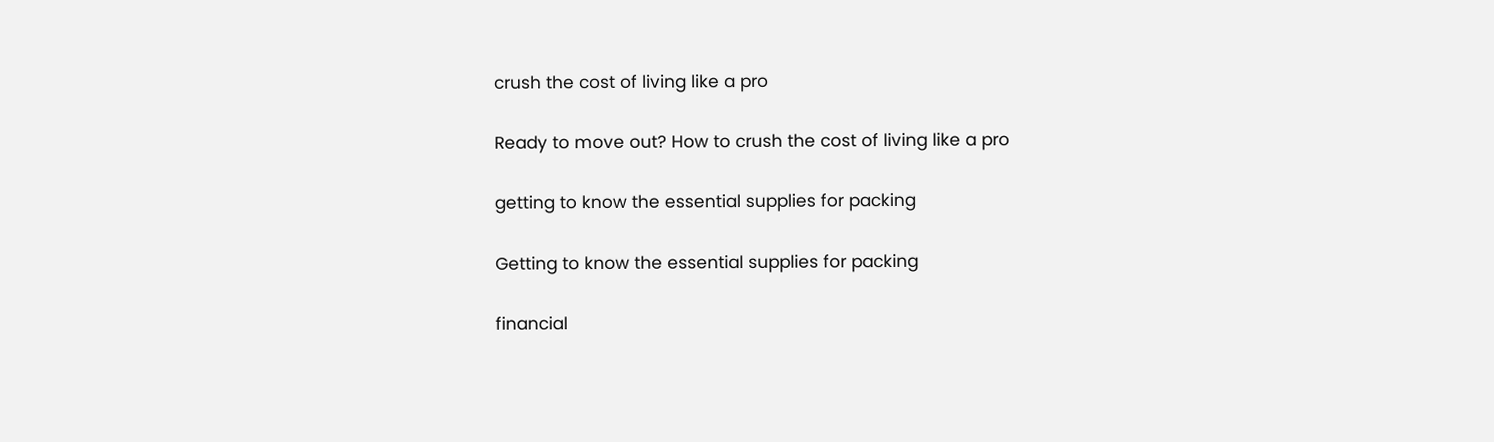crush the cost of living like a pro

Ready to move out? How to crush the cost of living like a pro

getting to know the essential supplies for packing

Getting to know the essential supplies for packing

financial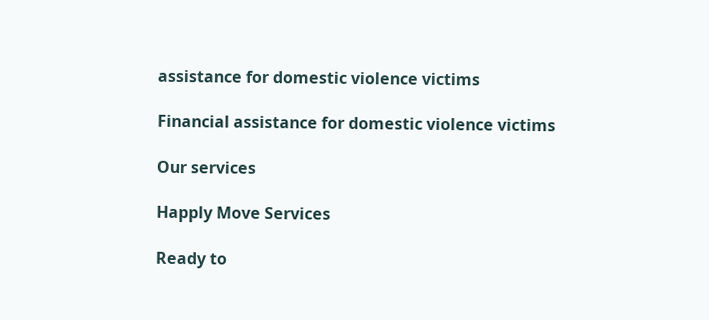assistance for domestic violence victims

Financial assistance for domestic violence victims

Our services

Happly Move Services

Ready to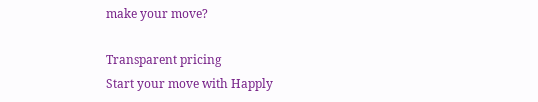make your move?

Transparent pricing
Start your move with Happly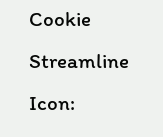Cookie Streamline Icon: